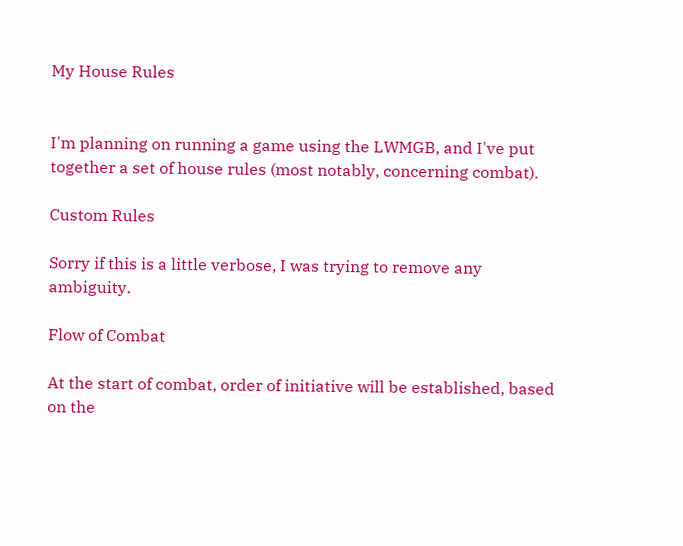My House Rules


I'm planning on running a game using the LWMGB, and I've put together a set of house rules (most notably, concerning combat).

Custom Rules

Sorry if this is a little verbose, I was trying to remove any ambiguity.

Flow of Combat

At the start of combat, order of initiative will be established, based on the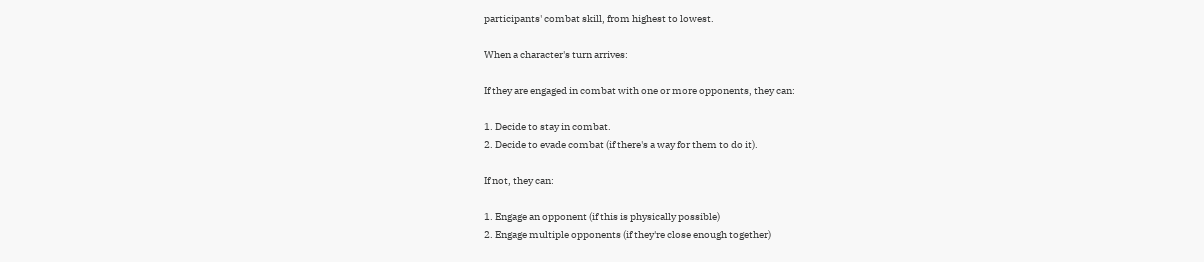participants' combat skill, from highest to lowest.

When a character's turn arrives:

If they are engaged in combat with one or more opponents, they can:

1. Decide to stay in combat.
2. Decide to evade combat (if there's a way for them to do it).

If not, they can:

1. Engage an opponent (if this is physically possible)
2. Engage multiple opponents (if they're close enough together)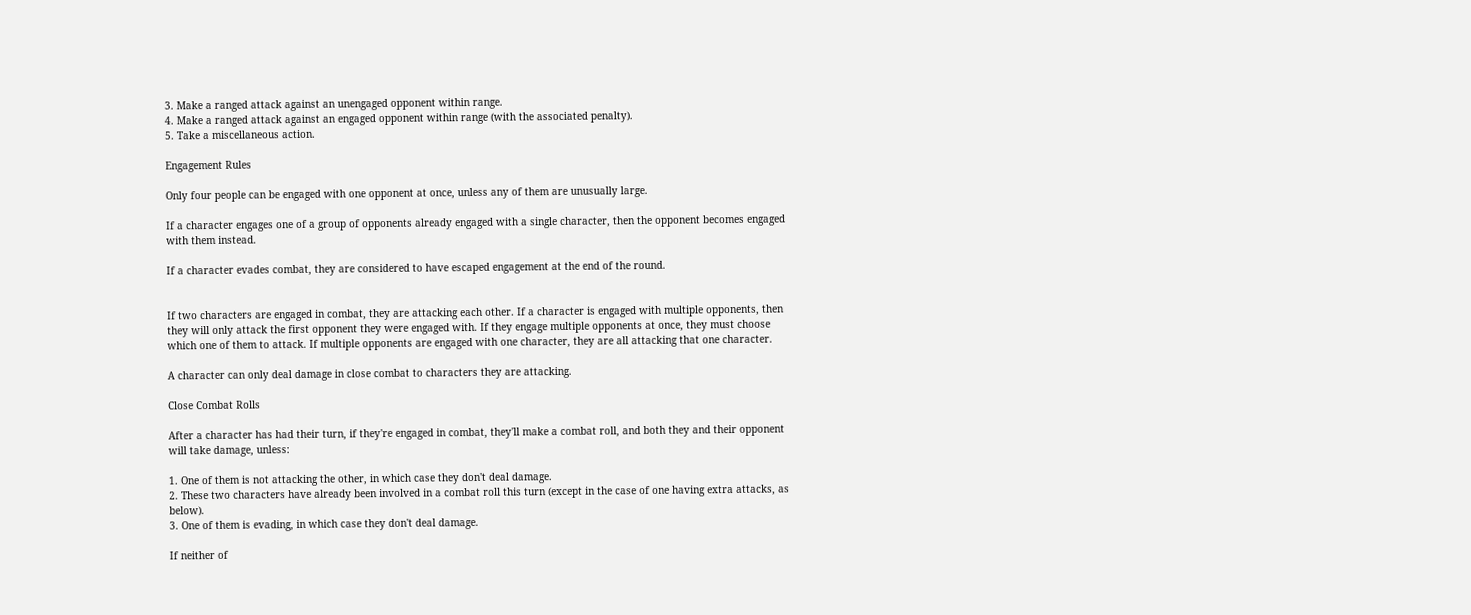3. Make a ranged attack against an unengaged opponent within range.
4. Make a ranged attack against an engaged opponent within range (with the associated penalty).
5. Take a miscellaneous action.

Engagement Rules

Only four people can be engaged with one opponent at once, unless any of them are unusually large.

If a character engages one of a group of opponents already engaged with a single character, then the opponent becomes engaged with them instead.

If a character evades combat, they are considered to have escaped engagement at the end of the round.


If two characters are engaged in combat, they are attacking each other. If a character is engaged with multiple opponents, then they will only attack the first opponent they were engaged with. If they engage multiple opponents at once, they must choose which one of them to attack. If multiple opponents are engaged with one character, they are all attacking that one character.

A character can only deal damage in close combat to characters they are attacking.

Close Combat Rolls

After a character has had their turn, if they're engaged in combat, they'll make a combat roll, and both they and their opponent will take damage, unless:

1. One of them is not attacking the other, in which case they don't deal damage.
2. These two characters have already been involved in a combat roll this turn (except in the case of one having extra attacks, as below).
3. One of them is evading, in which case they don't deal damage.

If neither of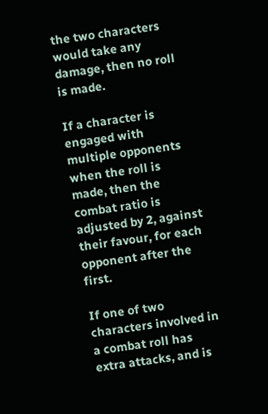the two characters would take any damage, then no roll is made.

If a character is engaged with multiple opponents when the roll is made, then the combat ratio is adjusted by 2, against their favour, for each opponent after the first.

If one of two characters involved in a combat roll has extra attacks, and is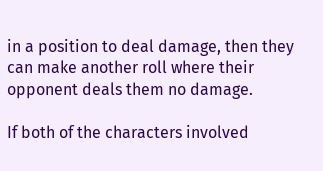in a position to deal damage, then they can make another roll where their opponent deals them no damage.

If both of the characters involved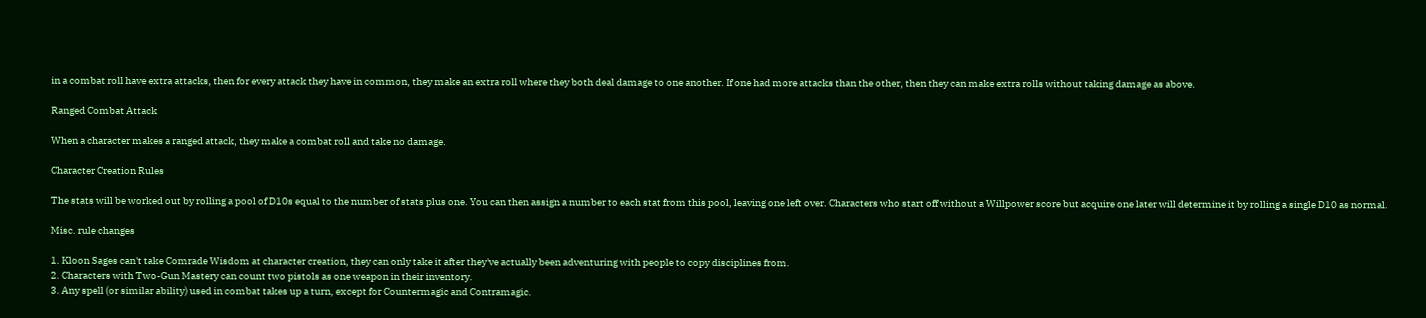in a combat roll have extra attacks, then for every attack they have in common, they make an extra roll where they both deal damage to one another. If one had more attacks than the other, then they can make extra rolls without taking damage as above.

Ranged Combat Attack

When a character makes a ranged attack, they make a combat roll and take no damage.

Character Creation Rules

The stats will be worked out by rolling a pool of D10s equal to the number of stats plus one. You can then assign a number to each stat from this pool, leaving one left over. Characters who start off without a Willpower score but acquire one later will determine it by rolling a single D10 as normal.

Misc. rule changes

1. Kloon Sages can't take Comrade Wisdom at character creation, they can only take it after they've actually been adventuring with people to copy disciplines from.
2. Characters with Two-Gun Mastery can count two pistols as one weapon in their inventory.
3. Any spell (or similar ability) used in combat takes up a turn, except for Countermagic and Contramagic.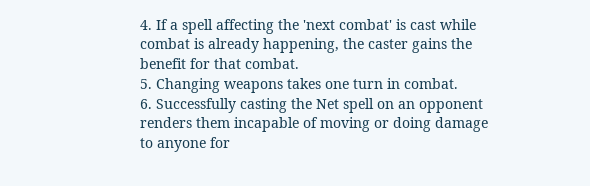4. If a spell affecting the 'next combat' is cast while combat is already happening, the caster gains the benefit for that combat.
5. Changing weapons takes one turn in combat.
6. Successfully casting the Net spell on an opponent renders them incapable of moving or doing damage to anyone for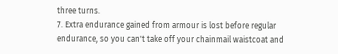three turns.
7. Extra endurance gained from armour is lost before regular endurance, so you can't take off your chainmail waistcoat and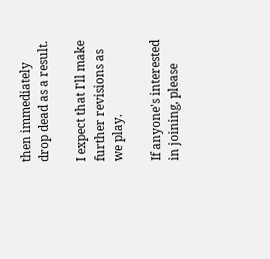then immediately drop dead as a result.

I expect that I'll make further revisions as we play.

If anyone's interested in joining, please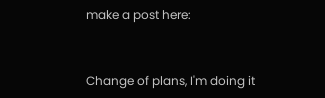make a post here:


Change of plans, I'm doing it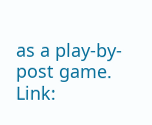as a play-by-post game. Link: